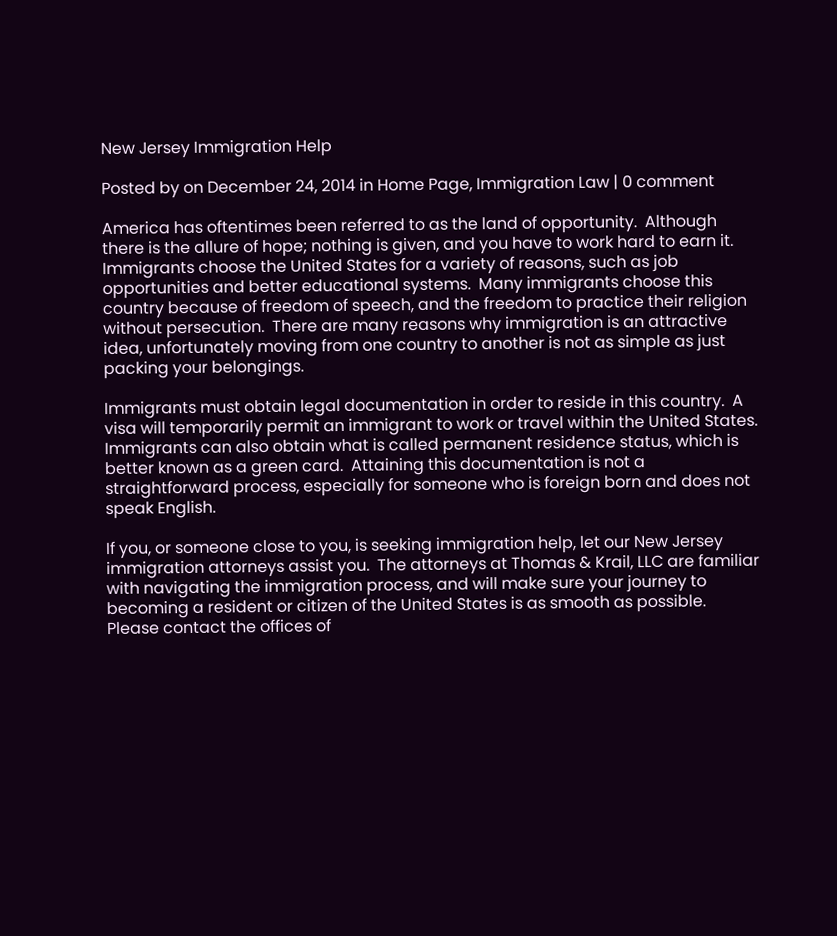New Jersey Immigration Help

Posted by on December 24, 2014 in Home Page, Immigration Law | 0 comment

America has oftentimes been referred to as the land of opportunity.  Although there is the allure of hope; nothing is given, and you have to work hard to earn it.  Immigrants choose the United States for a variety of reasons, such as job opportunities and better educational systems.  Many immigrants choose this country because of freedom of speech, and the freedom to practice their religion without persecution.  There are many reasons why immigration is an attractive idea, unfortunately moving from one country to another is not as simple as just packing your belongings.

Immigrants must obtain legal documentation in order to reside in this country.  A visa will temporarily permit an immigrant to work or travel within the United States.  Immigrants can also obtain what is called permanent residence status, which is better known as a green card.  Attaining this documentation is not a straightforward process, especially for someone who is foreign born and does not speak English.

If you, or someone close to you, is seeking immigration help, let our New Jersey immigration attorneys assist you.  The attorneys at Thomas & Krail, LLC are familiar with navigating the immigration process, and will make sure your journey to becoming a resident or citizen of the United States is as smooth as possible.  Please contact the offices of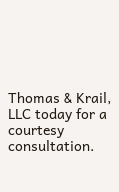Thomas & Krail, LLC today for a courtesy consultation.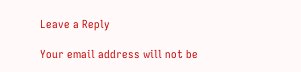Leave a Reply

Your email address will not be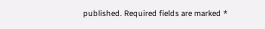published. Required fields are marked *